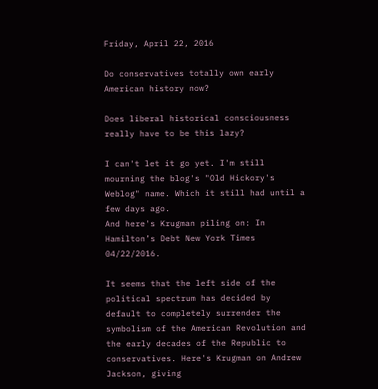Friday, April 22, 2016

Do conservatives totally own early American history now?

Does liberal historical consciousness really have to be this lazy?

I can't let it go yet. I'm still mourning the blog's "Old Hickory's Weblog" name. Which it still had until a few days ago.
And here's Krugman piling on: In Hamilton’s Debt New York Times 04/22/2016.

It seems that the left side of the political spectrum has decided by default to completely surrender the symbolism of the American Revolution and the early decades of the Republic to conservatives. Here's Krugman on Andrew Jackson, giving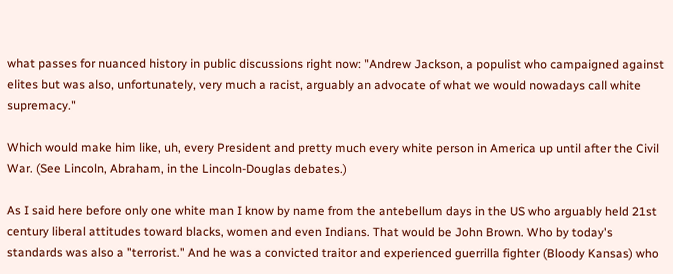what passes for nuanced history in public discussions right now: "Andrew Jackson, a populist who campaigned against elites but was also, unfortunately, very much a racist, arguably an advocate of what we would nowadays call white supremacy."

Which would make him like, uh, every President and pretty much every white person in America up until after the Civil War. (See Lincoln, Abraham, in the Lincoln-Douglas debates.)

As I said here before only one white man I know by name from the antebellum days in the US who arguably held 21st century liberal attitudes toward blacks, women and even Indians. That would be John Brown. Who by today's standards was also a "terrorist." And he was a convicted traitor and experienced guerrilla fighter (Bloody Kansas) who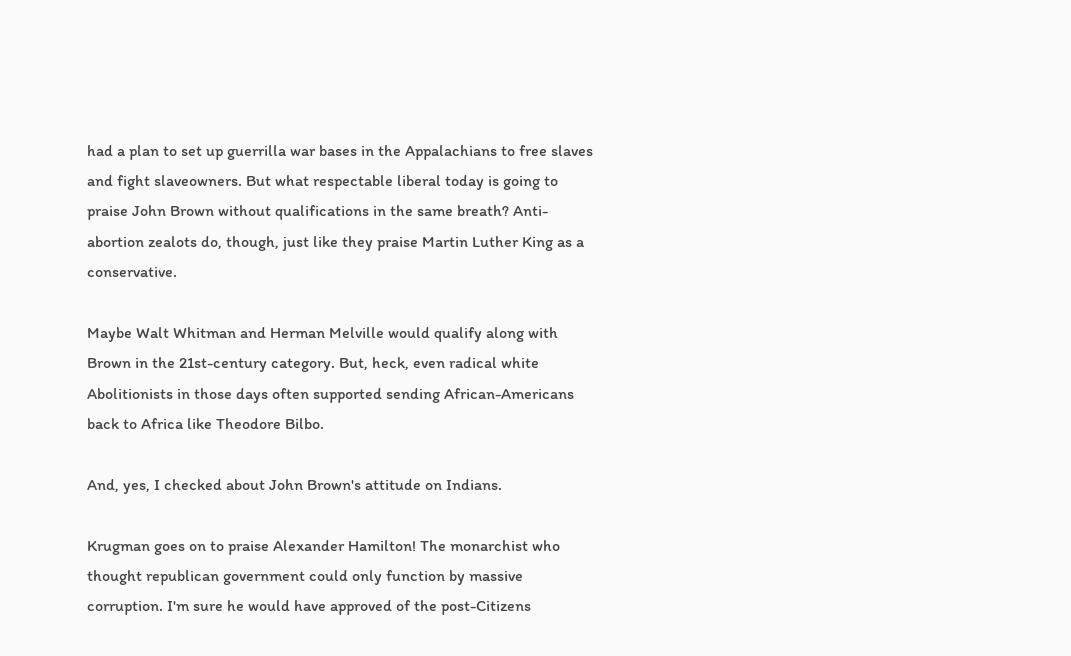had a plan to set up guerrilla war bases in the Appalachians to free slaves and fight slaveowners. But what respectable liberal today is going to praise John Brown without qualifications in the same breath? Anti-abortion zealots do, though, just like they praise Martin Luther King as a conservative.

Maybe Walt Whitman and Herman Melville would qualify along with Brown in the 21st-century category. But, heck, even radical white Abolitionists in those days often supported sending African-Americans back to Africa like Theodore Bilbo.

And, yes, I checked about John Brown's attitude on Indians.

Krugman goes on to praise Alexander Hamilton! The monarchist who thought republican government could only function by massive corruption. I'm sure he would have approved of the post-Citizens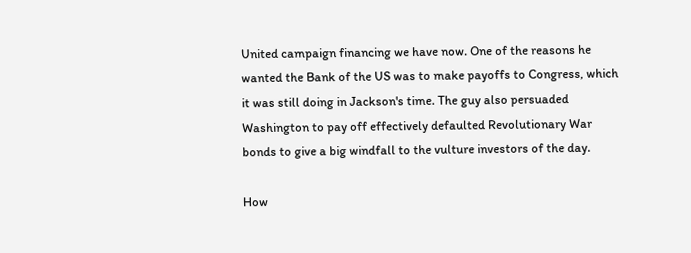United campaign financing we have now. One of the reasons he wanted the Bank of the US was to make payoffs to Congress, which it was still doing in Jackson's time. The guy also persuaded Washington to pay off effectively defaulted Revolutionary War bonds to give a big windfall to the vulture investors of the day.

How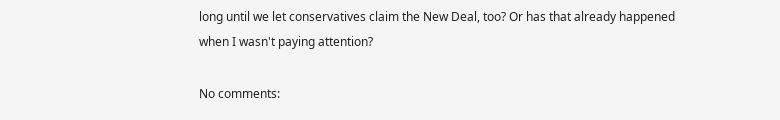long until we let conservatives claim the New Deal, too? Or has that already happened when I wasn't paying attention?

No comments: